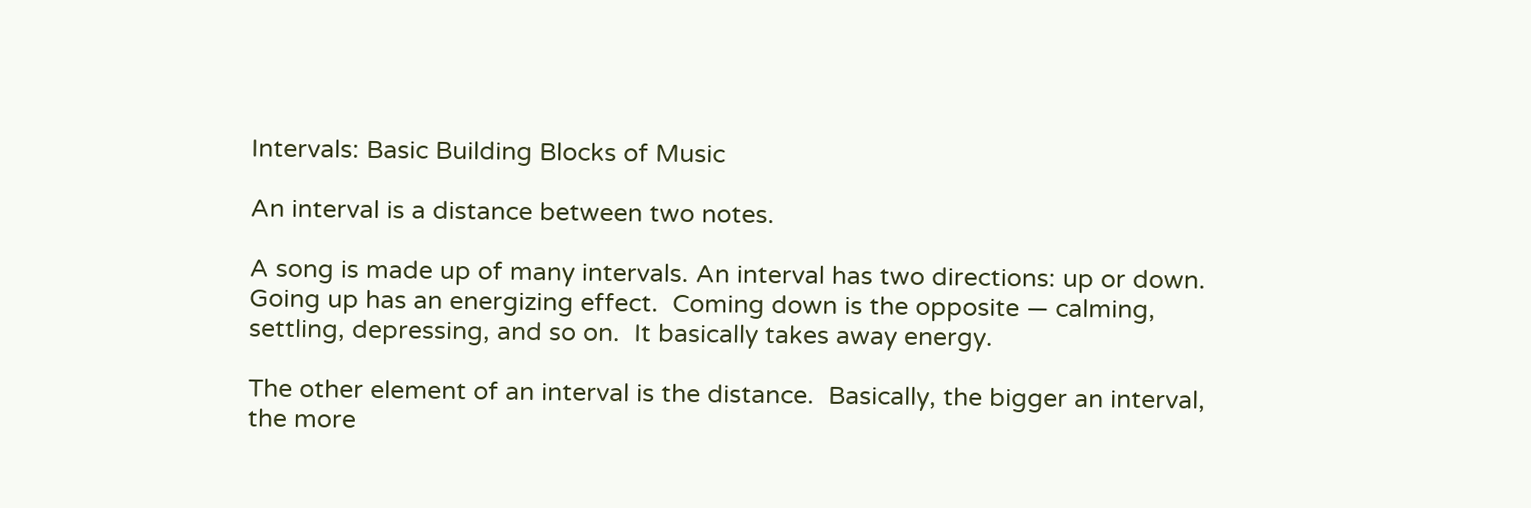Intervals: Basic Building Blocks of Music

An interval is a distance between two notes.

A song is made up of many intervals. An interval has two directions: up or down.  Going up has an energizing effect.  Coming down is the opposite — calming, settling, depressing, and so on.  It basically takes away energy.

The other element of an interval is the distance.  Basically, the bigger an interval, the more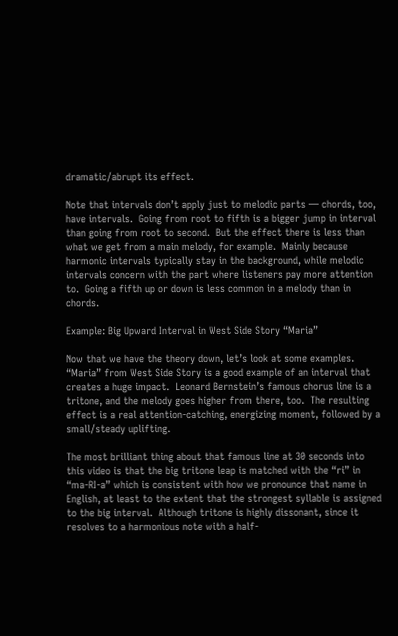dramatic/abrupt its effect.

Note that intervals don’t apply just to melodic parts — chords, too, have intervals.  Going from root to fifth is a bigger jump in interval than going from root to second.  But the effect there is less than what we get from a main melody, for example.  Mainly because harmonic intervals typically stay in the background, while melodic intervals concern with the part where listeners pay more attention to.  Going a fifth up or down is less common in a melody than in chords.

Example: Big Upward Interval in West Side Story “Maria”

Now that we have the theory down, let’s look at some examples. “Maria” from West Side Story is a good example of an interval that creates a huge impact.  Leonard Bernstein’s famous chorus line is a tritone, and the melody goes higher from there, too.  The resulting effect is a real attention-catching, energizing moment, followed by a small/steady uplifting.

The most brilliant thing about that famous line at 30 seconds into this video is that the big tritone leap is matched with the “ri” in “ma-RI-a” which is consistent with how we pronounce that name in English, at least to the extent that the strongest syllable is assigned to the big interval.  Although tritone is highly dissonant, since it resolves to a harmonious note with a half-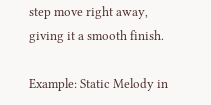step move right away, giving it a smooth finish.

Example: Static Melody in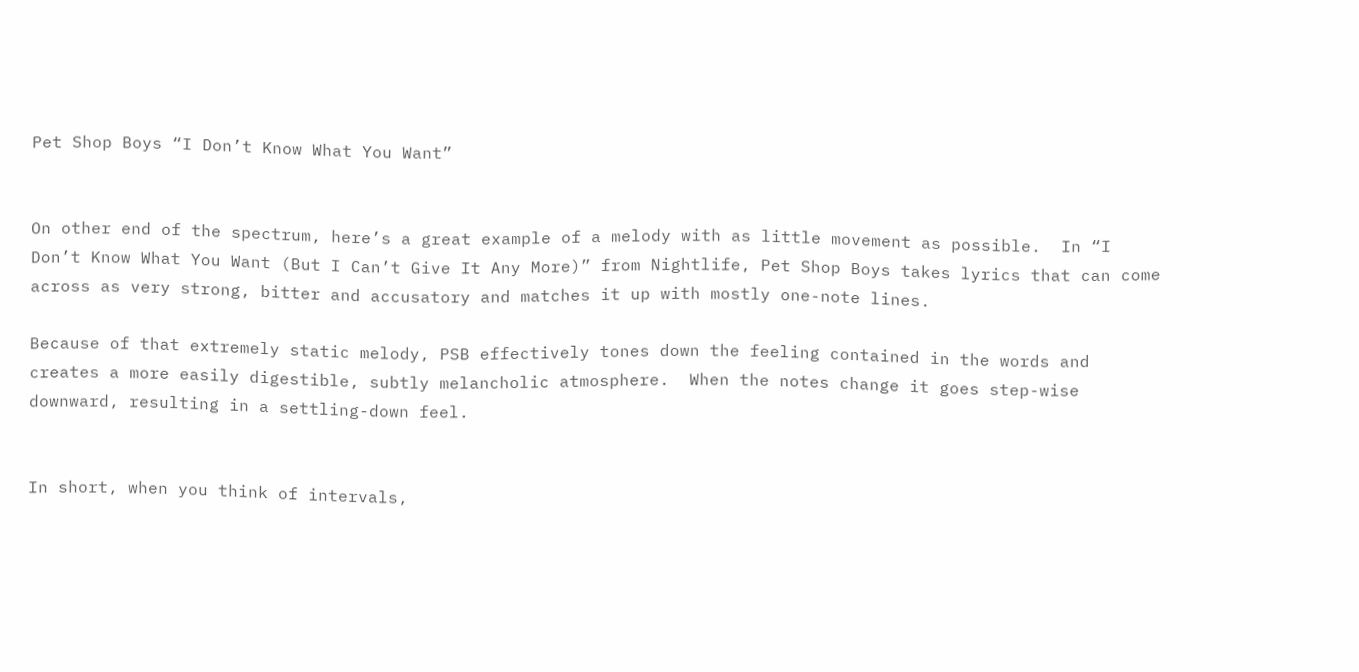Pet Shop Boys “I Don’t Know What You Want”


On other end of the spectrum, here’s a great example of a melody with as little movement as possible.  In “I Don’t Know What You Want (But I Can’t Give It Any More)” from Nightlife, Pet Shop Boys takes lyrics that can come across as very strong, bitter and accusatory and matches it up with mostly one-note lines.

Because of that extremely static melody, PSB effectively tones down the feeling contained in the words and creates a more easily digestible, subtly melancholic atmosphere.  When the notes change it goes step-wise downward, resulting in a settling-down feel.


In short, when you think of intervals,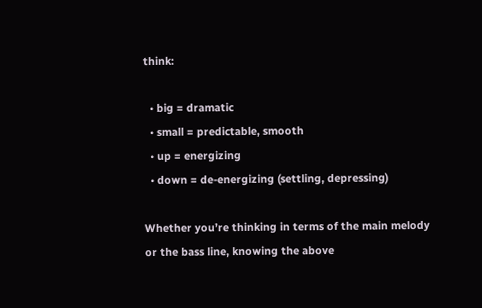think:

  • big = dramatic
  • small = predictable, smooth
  • up = energizing
  • down = de-energizing (settling, depressing)

Whether you’re thinking in terms of the main melody or the bass line, knowing the above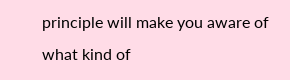principle will make you aware of what kind of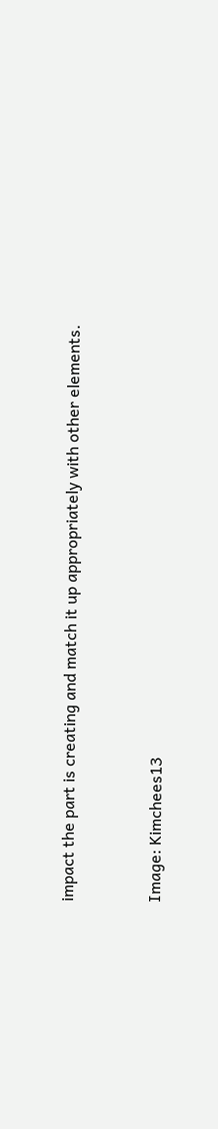impact the part is creating and match it up appropriately with other elements.


Image: Kimchees13